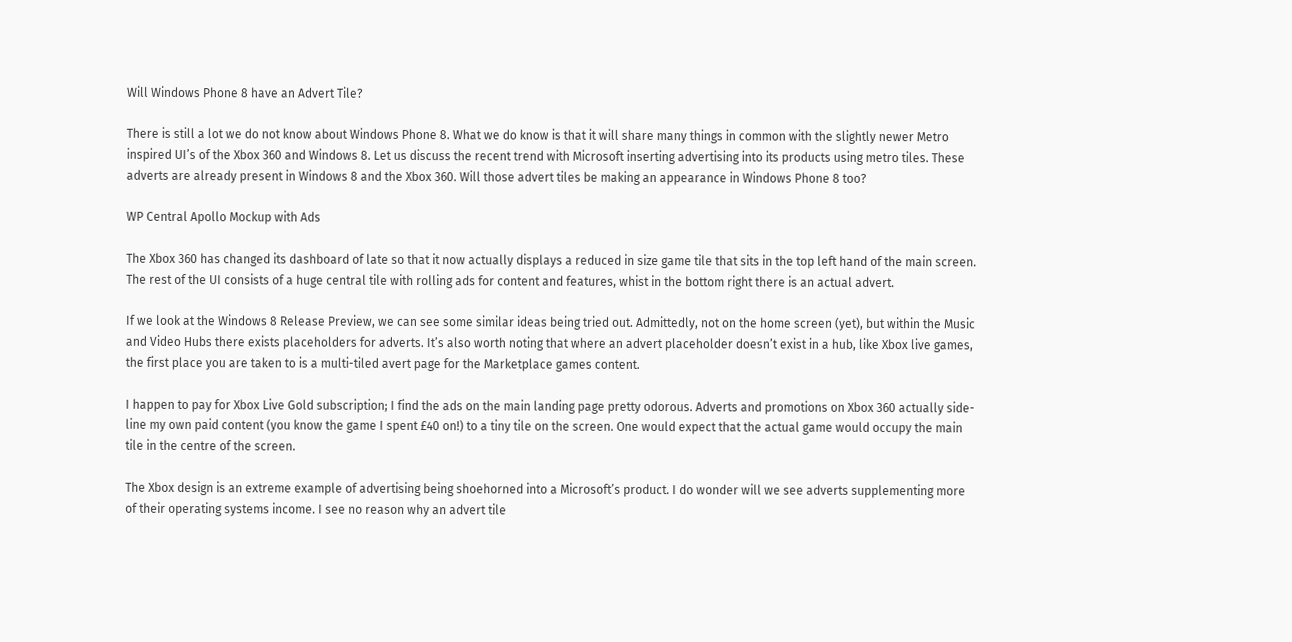Will Windows Phone 8 have an Advert Tile?

There is still a lot we do not know about Windows Phone 8. What we do know is that it will share many things in common with the slightly newer Metro inspired UI’s of the Xbox 360 and Windows 8. Let us discuss the recent trend with Microsoft inserting advertising into its products using metro tiles. These adverts are already present in Windows 8 and the Xbox 360. Will those advert tiles be making an appearance in Windows Phone 8 too?

WP Central Apollo Mockup with Ads

The Xbox 360 has changed its dashboard of late so that it now actually displays a reduced in size game tile that sits in the top left hand of the main screen. The rest of the UI consists of a huge central tile with rolling ads for content and features, whist in the bottom right there is an actual advert.

If we look at the Windows 8 Release Preview, we can see some similar ideas being tried out. Admittedly, not on the home screen (yet), but within the Music and Video Hubs there exists placeholders for adverts. It’s also worth noting that where an advert placeholder doesn’t exist in a hub, like Xbox live games, the first place you are taken to is a multi-tiled avert page for the Marketplace games content.

I happen to pay for Xbox Live Gold subscription; I find the ads on the main landing page pretty odorous. Adverts and promotions on Xbox 360 actually side-line my own paid content (you know the game I spent £40 on!) to a tiny tile on the screen. One would expect that the actual game would occupy the main tile in the centre of the screen.

The Xbox design is an extreme example of advertising being shoehorned into a Microsoft’s product. I do wonder will we see adverts supplementing more of their operating systems income. I see no reason why an advert tile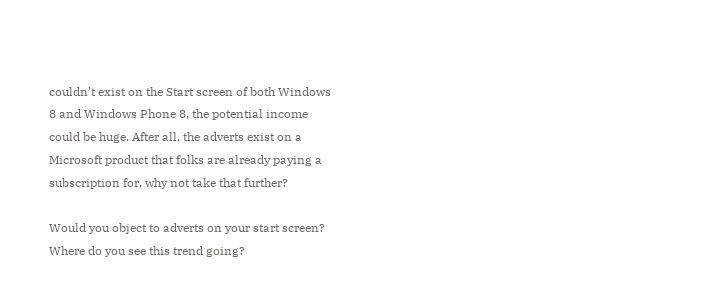couldn’t exist on the Start screen of both Windows 8 and Windows Phone 8, the potential income could be huge. After all, the adverts exist on a Microsoft product that folks are already paying a subscription for, why not take that further?

Would you object to adverts on your start screen? Where do you see this trend going?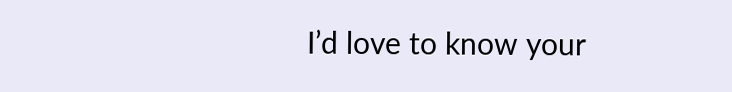I’d love to know your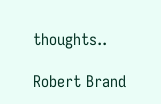thoughts..

Robert Brand